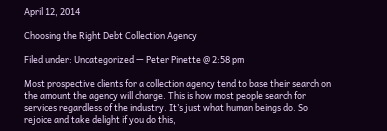April 12, 2014

Choosing the Right Debt Collection Agency

Filed under: Uncategorized — Peter Pinette @ 2:58 pm

Most prospective clients for a collection agency tend to base their search on the amount the agency will charge. This is how most people search for services regardless of the industry. It’s just what human beings do. So rejoice and take delight if you do this,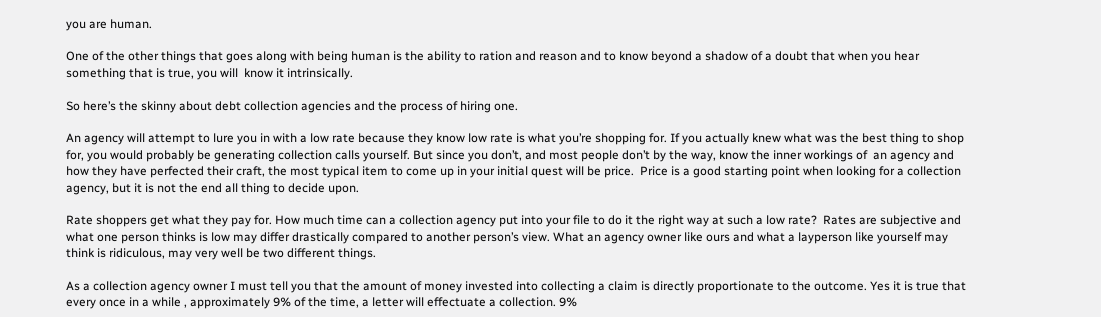you are human.

One of the other things that goes along with being human is the ability to ration and reason and to know beyond a shadow of a doubt that when you hear something that is true, you will  know it intrinsically.

So here’s the skinny about debt collection agencies and the process of hiring one.

An agency will attempt to lure you in with a low rate because they know low rate is what you’re shopping for. If you actually knew what was the best thing to shop for, you would probably be generating collection calls yourself. But since you don’t, and most people don’t by the way, know the inner workings of  an agency and how they have perfected their craft, the most typical item to come up in your initial quest will be price.  Price is a good starting point when looking for a collection agency, but it is not the end all thing to decide upon.

Rate shoppers get what they pay for. How much time can a collection agency put into your file to do it the right way at such a low rate?  Rates are subjective and what one person thinks is low may differ drastically compared to another person’s view. What an agency owner like ours and what a layperson like yourself may think is ridiculous, may very well be two different things.

As a collection agency owner I must tell you that the amount of money invested into collecting a claim is directly proportionate to the outcome. Yes it is true that every once in a while , approximately 9% of the time, a letter will effectuate a collection. 9%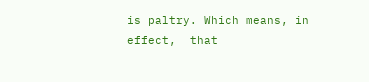is paltry. Which means, in effect,  that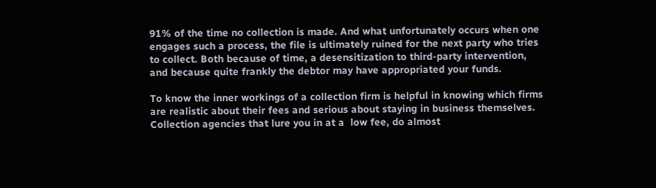91% of the time no collection is made. And what unfortunately occurs when one engages such a process, the file is ultimately ruined for the next party who tries to collect. Both because of time, a desensitization to third-party intervention, and because quite frankly the debtor may have appropriated your funds.

To know the inner workings of a collection firm is helpful in knowing which firms are realistic about their fees and serious about staying in business themselves. Collection agencies that lure you in at a  low fee, do almost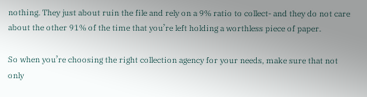nothing. They just about ruin the file and rely on a 9% ratio to collect- and they do not care about the other 91% of the time that you’re left holding a worthless piece of paper.

So when you’re choosing the right collection agency for your needs, make sure that not only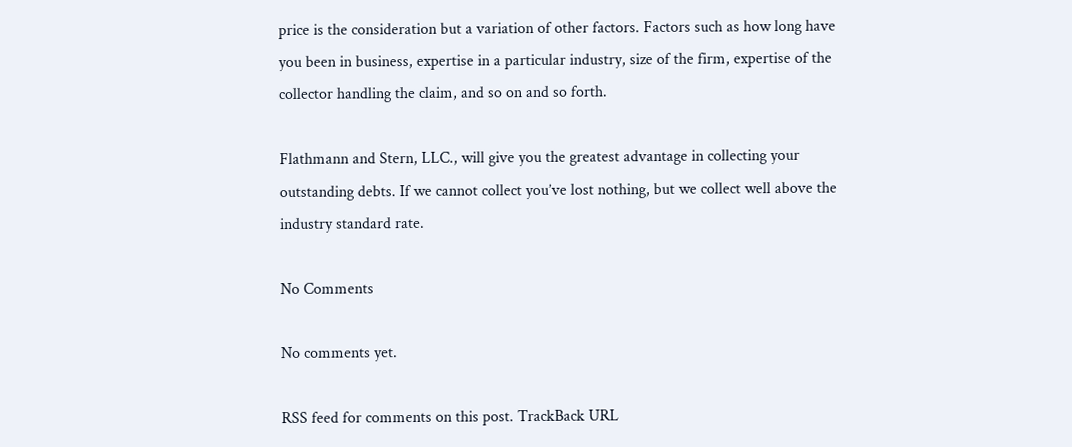price is the consideration but a variation of other factors. Factors such as how long have you been in business, expertise in a particular industry, size of the firm, expertise of the collector handling the claim, and so on and so forth.

Flathmann and Stern, LLC., will give you the greatest advantage in collecting your outstanding debts. If we cannot collect you’ve lost nothing, but we collect well above the industry standard rate.

No Comments

No comments yet.

RSS feed for comments on this post. TrackBack URL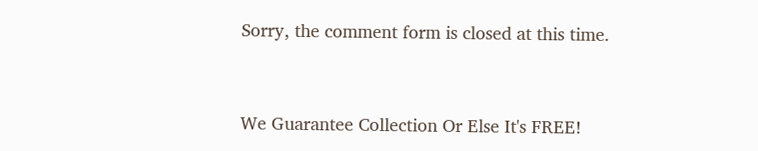Sorry, the comment form is closed at this time.



We Guarantee Collection Or Else It's FREE!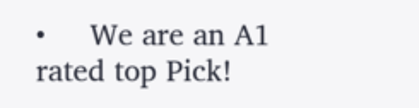•     We are an A1 rated top Pick!